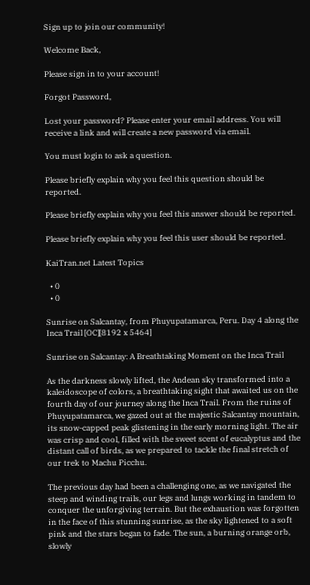Sign up to join our community!

Welcome Back,

Please sign in to your account!

Forgot Password,

Lost your password? Please enter your email address. You will receive a link and will create a new password via email.

You must login to ask a question.

Please briefly explain why you feel this question should be reported.

Please briefly explain why you feel this answer should be reported.

Please briefly explain why you feel this user should be reported.

KaiTran.net Latest Topics

  • 0
  • 0

Sunrise on Salcantay, from Phuyupatamarca, Peru. Day 4 along the Inca Trail [OC][8192 x 5464]

Sunrise on Salcantay: A Breathtaking Moment on the Inca Trail

As the darkness slowly lifted, the Andean sky transformed into a kaleidoscope of colors, a breathtaking sight that awaited us on the fourth day of our journey along the Inca Trail. From the ruins of Phuyupatamarca, we gazed out at the majestic Salcantay mountain, its snow-capped peak glistening in the early morning light. The air was crisp and cool, filled with the sweet scent of eucalyptus and the distant call of birds, as we prepared to tackle the final stretch of our trek to Machu Picchu.

The previous day had been a challenging one, as we navigated the steep and winding trails, our legs and lungs working in tandem to conquer the unforgiving terrain. But the exhaustion was forgotten in the face of this stunning sunrise, as the sky lightened to a soft pink and the stars began to fade. The sun, a burning orange orb, slowly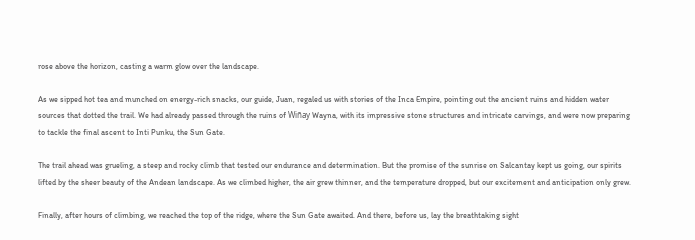rose above the horizon, casting a warm glow over the landscape.

As we sipped hot tea and munched on energy-rich snacks, our guide, Juan, regaled us with stories of the Inca Empire, pointing out the ancient ruins and hidden water sources that dotted the trail. We had already passed through the ruins of Wiñay Wayna, with its impressive stone structures and intricate carvings, and were now preparing to tackle the final ascent to Inti Punku, the Sun Gate.

The trail ahead was grueling, a steep and rocky climb that tested our endurance and determination. But the promise of the sunrise on Salcantay kept us going, our spirits lifted by the sheer beauty of the Andean landscape. As we climbed higher, the air grew thinner, and the temperature dropped, but our excitement and anticipation only grew.

Finally, after hours of climbing, we reached the top of the ridge, where the Sun Gate awaited. And there, before us, lay the breathtaking sight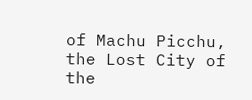of Machu Picchu, the Lost City of the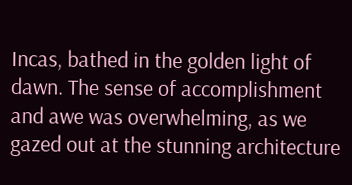Incas, bathed in the golden light of dawn. The sense of accomplishment and awe was overwhelming, as we gazed out at the stunning architecture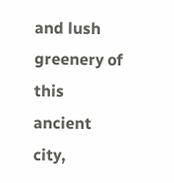and lush greenery of this ancient city,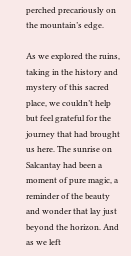perched precariously on the mountain’s edge.

As we explored the ruins, taking in the history and mystery of this sacred place, we couldn’t help but feel grateful for the journey that had brought us here. The sunrise on Salcantay had been a moment of pure magic, a reminder of the beauty and wonder that lay just beyond the horizon. And as we left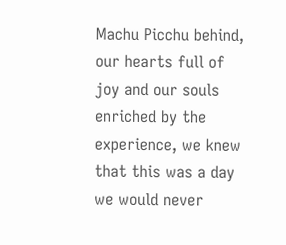Machu Picchu behind, our hearts full of joy and our souls enriched by the experience, we knew that this was a day we would never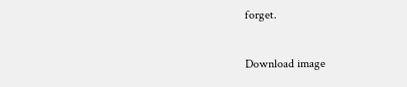forget.

Download image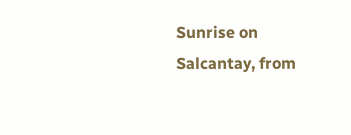Sunrise on Salcantay, from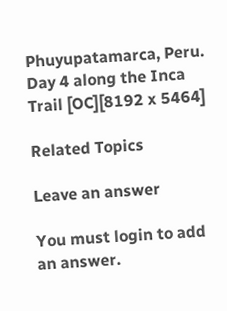Phuyupatamarca, Peru. Day 4 along the Inca Trail [OC][8192 x 5464]

Related Topics

Leave an answer

You must login to add an answer.